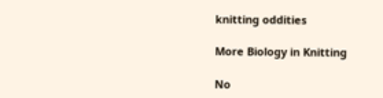knitting oddities

More Biology in Knitting

No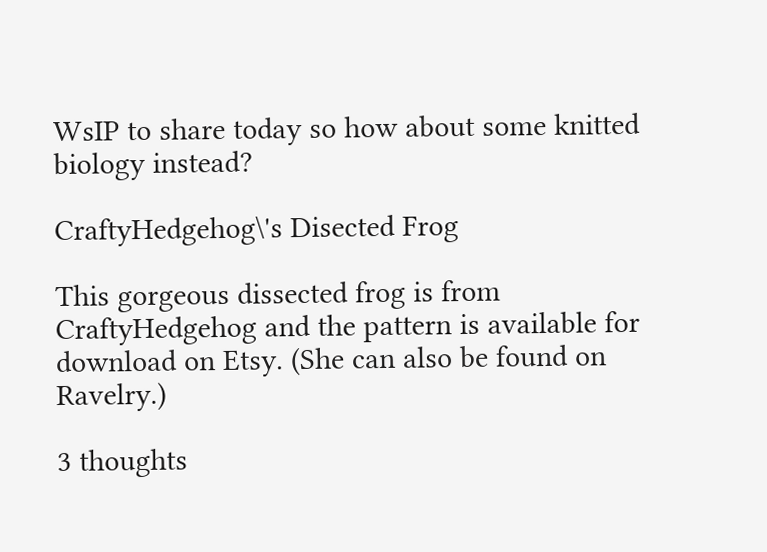WsIP to share today so how about some knitted biology instead?

CraftyHedgehog\'s Disected Frog

This gorgeous dissected frog is from CraftyHedgehog and the pattern is available for download on Etsy. (She can also be found on Ravelry.)

3 thoughts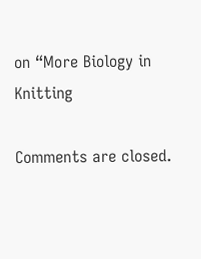on “More Biology in Knitting

Comments are closed.